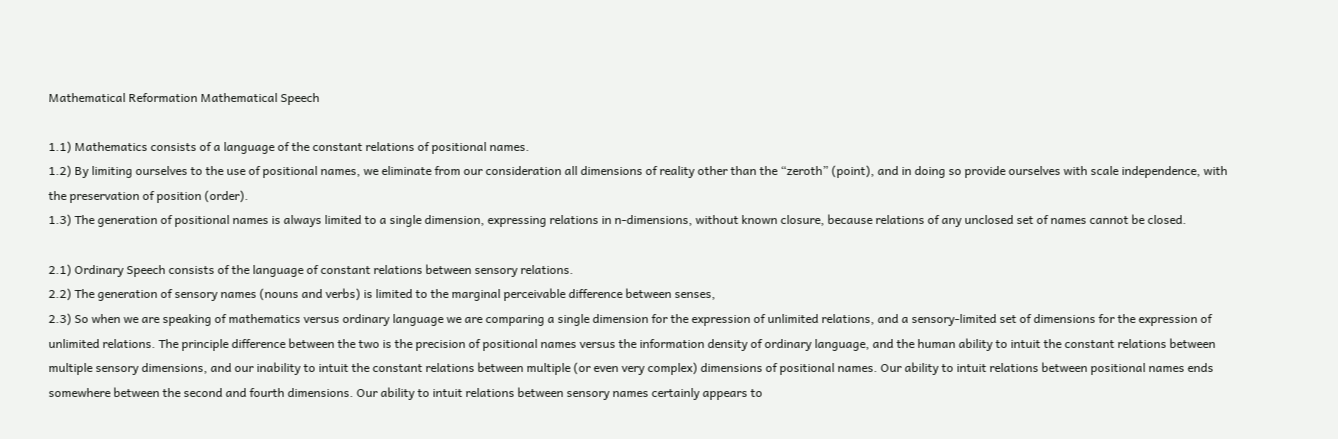Mathematical Reformation Mathematical Speech

1.1) Mathematics consists of a language of the constant relations of positional names.
1.2) By limiting ourselves to the use of positional names, we eliminate from our consideration all dimensions of reality other than the “zeroth” (point), and in doing so provide ourselves with scale independence, with the preservation of position (order).
1.3) The generation of positional names is always limited to a single dimension, expressing relations in n-dimensions, without known closure, because relations of any unclosed set of names cannot be closed.

2.1) Ordinary Speech consists of the language of constant relations between sensory relations.
2.2) The generation of sensory names (nouns and verbs) is limited to the marginal perceivable difference between senses,
2.3) So when we are speaking of mathematics versus ordinary language we are comparing a single dimension for the expression of unlimited relations, and a sensory-limited set of dimensions for the expression of unlimited relations. The principle difference between the two is the precision of positional names versus the information density of ordinary language, and the human ability to intuit the constant relations between multiple sensory dimensions, and our inability to intuit the constant relations between multiple (or even very complex) dimensions of positional names. Our ability to intuit relations between positional names ends somewhere between the second and fourth dimensions. Our ability to intuit relations between sensory names certainly appears to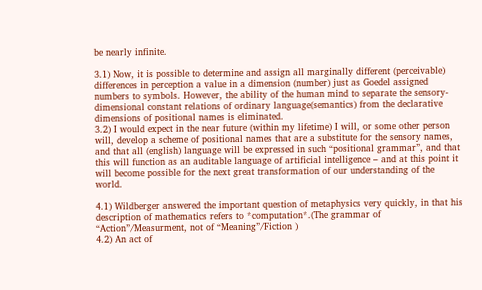be nearly infinite.

3.1) Now, it is possible to determine and assign all marginally different (perceivable) differences in perception a value in a dimension (number) just as Goedel assigned numbers to symbols. However, the ability of the human mind to separate the sensory-dimensional constant relations of ordinary language(semantics) from the declarative dimensions of positional names is eliminated.
3.2) I would expect in the near future (within my lifetime) I will, or some other person will, develop a scheme of positional names that are a substitute for the sensory names, and that all (english) language will be expressed in such “positional grammar”, and that this will function as an auditable language of artificial intelligence – and at this point it will become possible for the next great transformation of our understanding of the world.

4.1) Wildberger answered the important question of metaphysics very quickly, in that his description of mathematics refers to *computation*.(The grammar of “Action”/Measurment, not of “Meaning”/Fiction )
4.2) An act of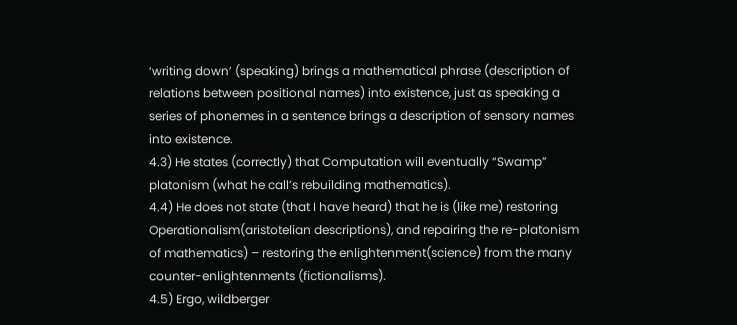‘writing down’ (speaking) brings a mathematical phrase (description of relations between positional names) into existence, just as speaking a series of phonemes in a sentence brings a description of sensory names into existence.
4.3) He states (correctly) that Computation will eventually “Swamp” platonism (what he call’s rebuilding mathematics).
4.4) He does not state (that I have heard) that he is (like me) restoring Operationalism(aristotelian descriptions), and repairing the re-platonism of mathematics) – restoring the enlightenment(science) from the many counter-enlightenments (fictionalisms).
4.5) Ergo, wildberger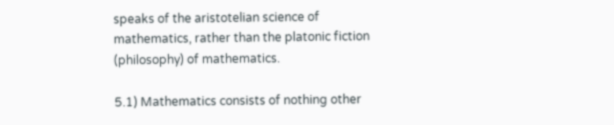speaks of the aristotelian science of mathematics, rather than the platonic fiction (philosophy) of mathematics.

5.1) Mathematics consists of nothing other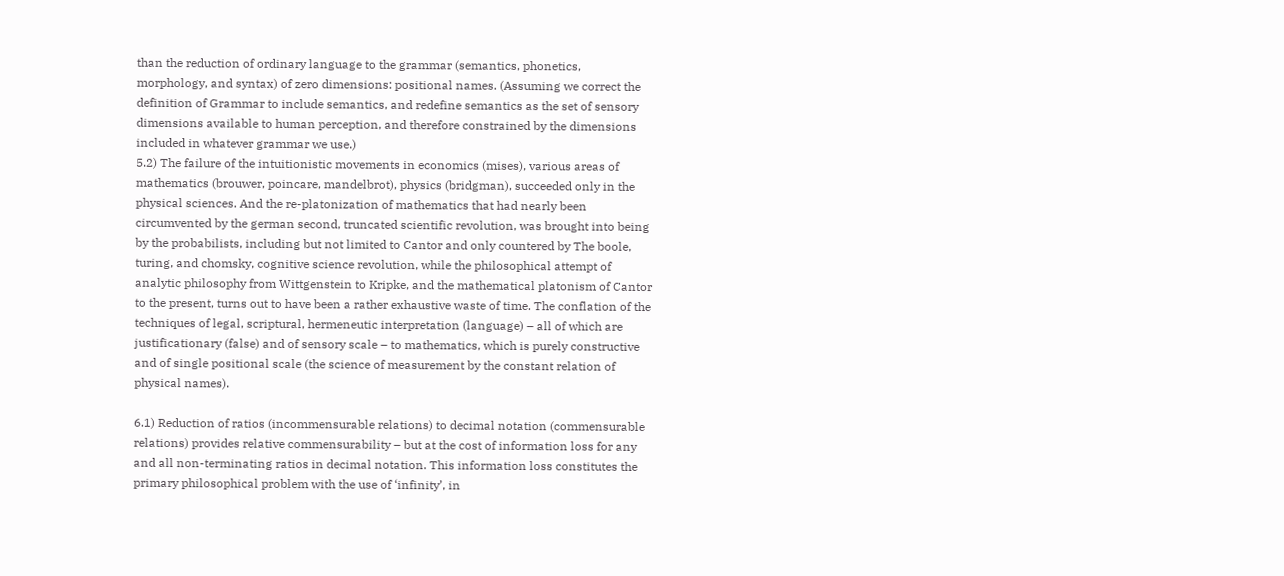than the reduction of ordinary language to the grammar (semantics, phonetics, morphology, and syntax) of zero dimensions: positional names. (Assuming we correct the definition of Grammar to include semantics, and redefine semantics as the set of sensory dimensions available to human perception, and therefore constrained by the dimensions included in whatever grammar we use.)
5.2) The failure of the intuitionistic movements in economics (mises), various areas of mathematics (brouwer, poincare, mandelbrot), physics (bridgman), succeeded only in the physical sciences. And the re-platonization of mathematics that had nearly been circumvented by the german second, truncated scientific revolution, was brought into being by the probabilists, including but not limited to Cantor and only countered by The boole, turing, and chomsky, cognitive science revolution, while the philosophical attempt of analytic philosophy from Wittgenstein to Kripke, and the mathematical platonism of Cantor to the present, turns out to have been a rather exhaustive waste of time. The conflation of the techniques of legal, scriptural, hermeneutic interpretation (language) – all of which are justificationary (false) and of sensory scale – to mathematics, which is purely constructive and of single positional scale (the science of measurement by the constant relation of physical names).

6.1) Reduction of ratios (incommensurable relations) to decimal notation (commensurable relations) provides relative commensurability – but at the cost of information loss for any and all non-terminating ratios in decimal notation. This information loss constitutes the primary philosophical problem with the use of ‘infinity’, in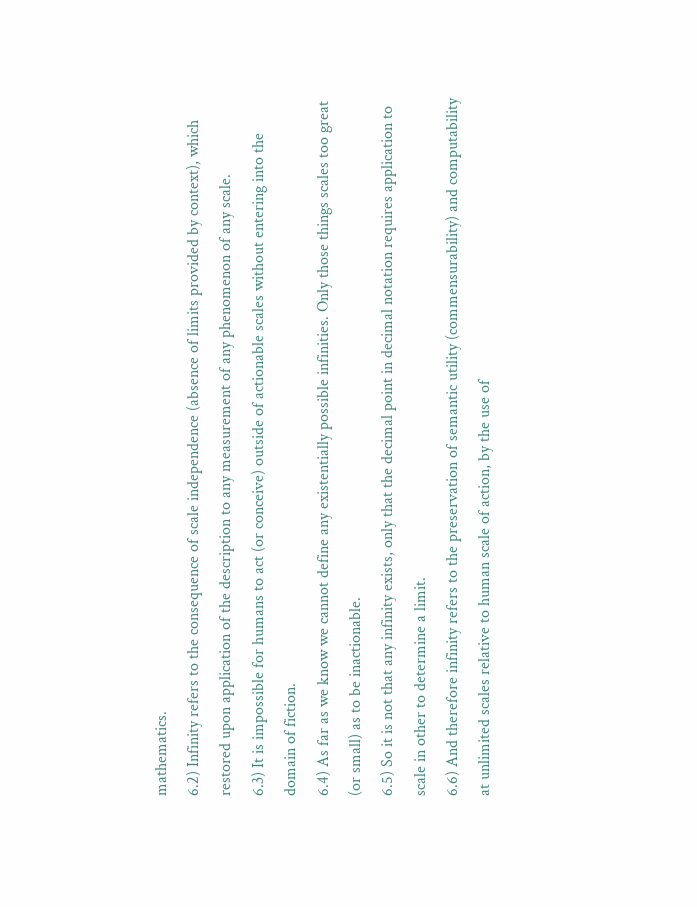mathematics.
6.2) Infinity refers to the consequence of scale independence (absence of limits provided by context), which restored upon application of the description to any measurement of any phenomenon of any scale.
6.3) It is impossible for humans to act (or conceive) outside of actionable scales without entering into the domain of fiction.
6.4) As far as we know we cannot define any existentially possible infinities. Only those things scales too great (or small) as to be inactionable.
6.5) So it is not that any infinity exists, only that the decimal point in decimal notation requires application to scale in other to determine a limit.
6.6) And therefore infinity refers to the preservation of semantic utility (commensurability) and computability at unlimited scales relative to human scale of action, by the use of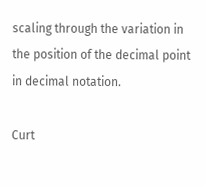scaling through the variation in the position of the decimal point in decimal notation.

Curt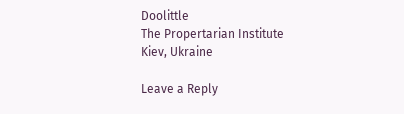Doolittle
The Propertarian Institute
Kiev, Ukraine

Leave a Reply